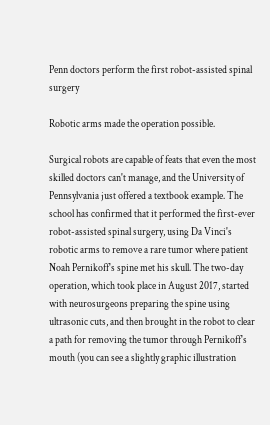Penn doctors perform the first robot-assisted spinal surgery

Robotic arms made the operation possible.

Surgical robots are capable of feats that even the most skilled doctors can't manage, and the University of Pennsylvania just offered a textbook example. The school has confirmed that it performed the first-ever robot-assisted spinal surgery, using Da Vinci's robotic arms to remove a rare tumor where patient Noah Pernikoff's spine met his skull. The two-day operation, which took place in August 2017, started with neurosurgeons preparing the spine using ultrasonic cuts, and then brought in the robot to clear a path for removing the tumor through Pernikoff's mouth (you can see a slightly graphic illustration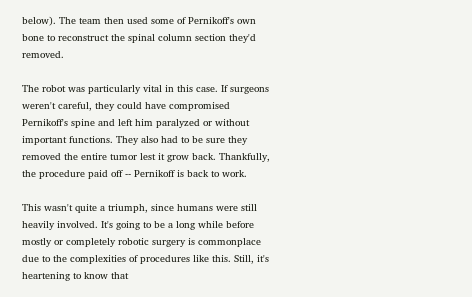below). The team then used some of Pernikoff's own bone to reconstruct the spinal column section they'd removed.

The robot was particularly vital in this case. If surgeons weren't careful, they could have compromised Pernikoff's spine and left him paralyzed or without important functions. They also had to be sure they removed the entire tumor lest it grow back. Thankfully, the procedure paid off -- Pernikoff is back to work.

This wasn't quite a triumph, since humans were still heavily involved. It's going to be a long while before mostly or completely robotic surgery is commonplace due to the complexities of procedures like this. Still, it's heartening to know that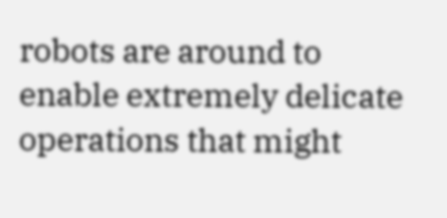robots are around to enable extremely delicate operations that might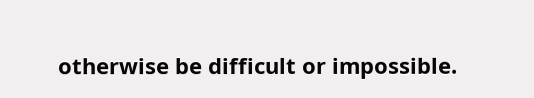otherwise be difficult or impossible.